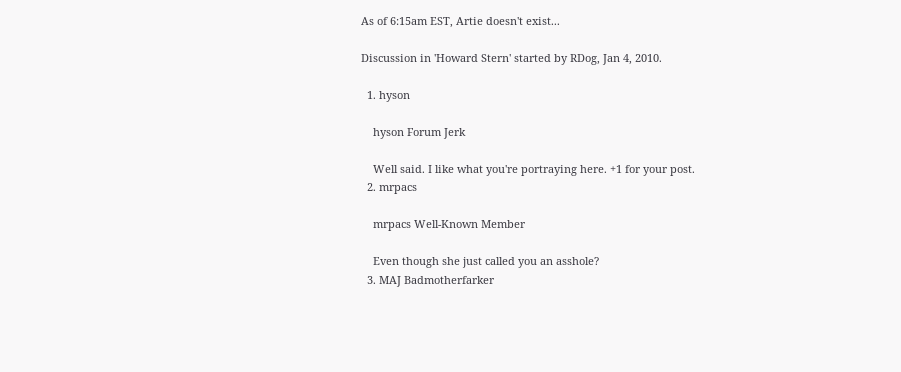As of 6:15am EST, Artie doesn't exist...

Discussion in 'Howard Stern' started by RDog, Jan 4, 2010.

  1. hyson

    hyson Forum Jerk

    Well said. I like what you're portraying here. +1 for your post.
  2. mrpacs

    mrpacs Well-Known Member

    Even though she just called you an asshole?
  3. MAJ Badmotherfarker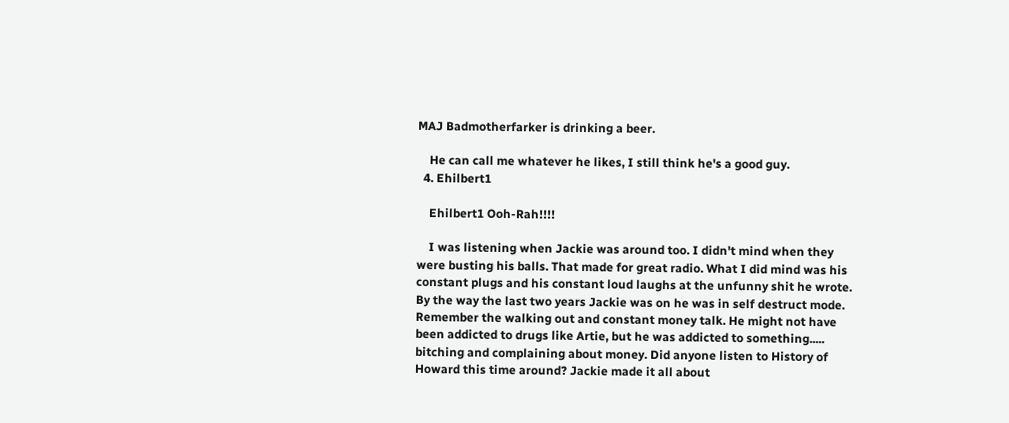MAJ Badmotherfarker is drinking a beer.

    He can call me whatever he likes, I still think he's a good guy.
  4. Ehilbert1

    Ehilbert1 Ooh-Rah!!!!

    I was listening when Jackie was around too. I didn't mind when they were busting his balls. That made for great radio. What I did mind was his constant plugs and his constant loud laughs at the unfunny shit he wrote. By the way the last two years Jackie was on he was in self destruct mode. Remember the walking out and constant money talk. He might not have been addicted to drugs like Artie, but he was addicted to something..... bitching and complaining about money. Did anyone listen to History of Howard this time around? Jackie made it all about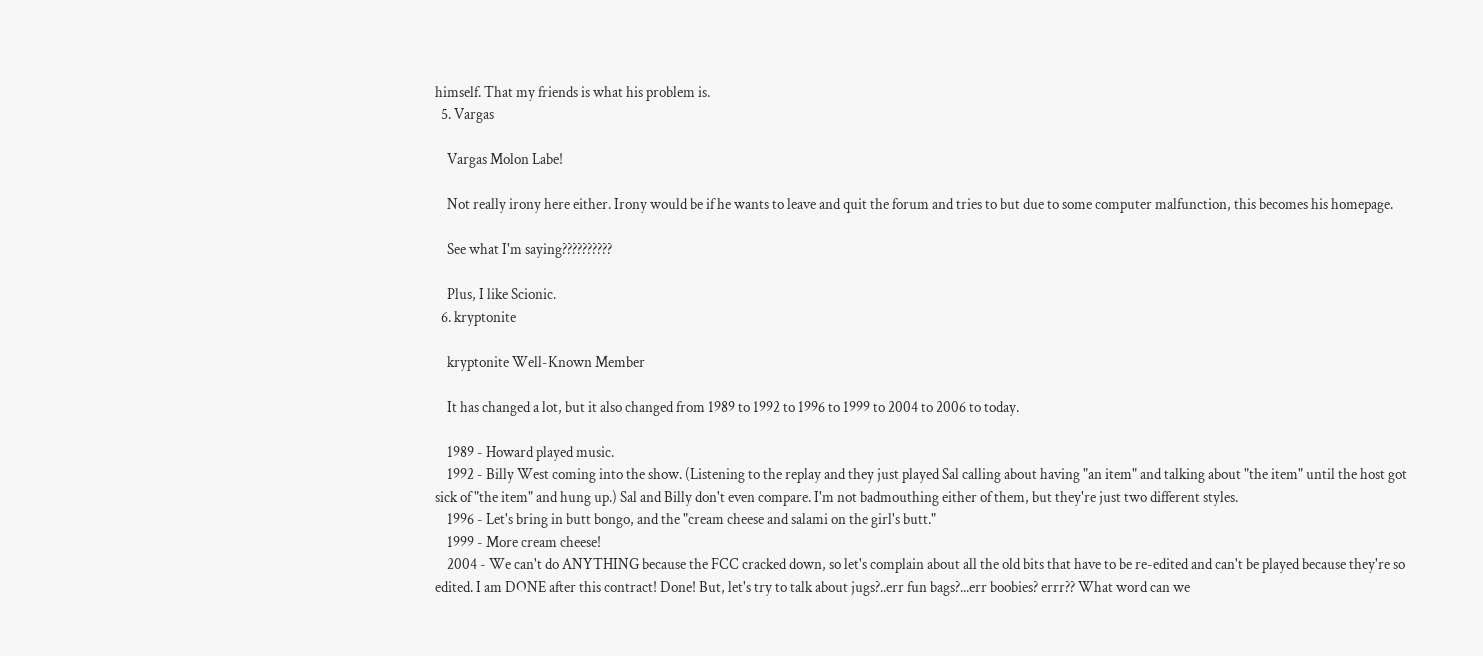himself. That my friends is what his problem is.
  5. Vargas

    Vargas Molon Labe!

    Not really irony here either. Irony would be if he wants to leave and quit the forum and tries to but due to some computer malfunction, this becomes his homepage.

    See what I'm saying??????????

    Plus, I like Scionic.
  6. kryptonite

    kryptonite Well-Known Member

    It has changed a lot, but it also changed from 1989 to 1992 to 1996 to 1999 to 2004 to 2006 to today.

    1989 - Howard played music.
    1992 - Billy West coming into the show. (Listening to the replay and they just played Sal calling about having "an item" and talking about "the item" until the host got sick of "the item" and hung up.) Sal and Billy don't even compare. I'm not badmouthing either of them, but they're just two different styles.
    1996 - Let's bring in butt bongo, and the "cream cheese and salami on the girl's butt."
    1999 - More cream cheese!
    2004 - We can't do ANYTHING because the FCC cracked down, so let's complain about all the old bits that have to be re-edited and can't be played because they're so edited. I am DONE after this contract! Done! But, let's try to talk about jugs?..err fun bags?...err boobies? errr?? What word can we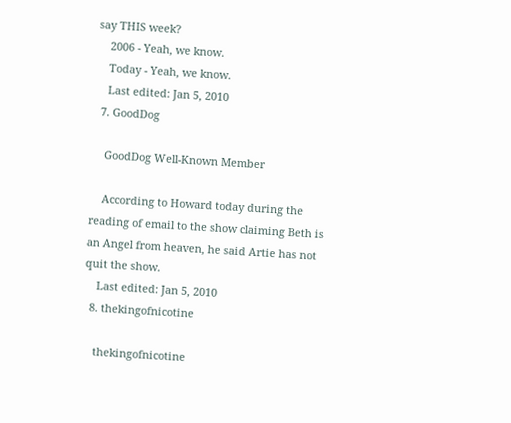say THIS week?
    2006 - Yeah, we know.
    Today - Yeah, we know.
    Last edited: Jan 5, 2010
  7. GoodDog

    GoodDog Well-Known Member

    According to Howard today during the reading of email to the show claiming Beth is an Angel from heaven, he said Artie has not quit the show.
    Last edited: Jan 5, 2010
  8. thekingofnicotine

    thekingofnicotine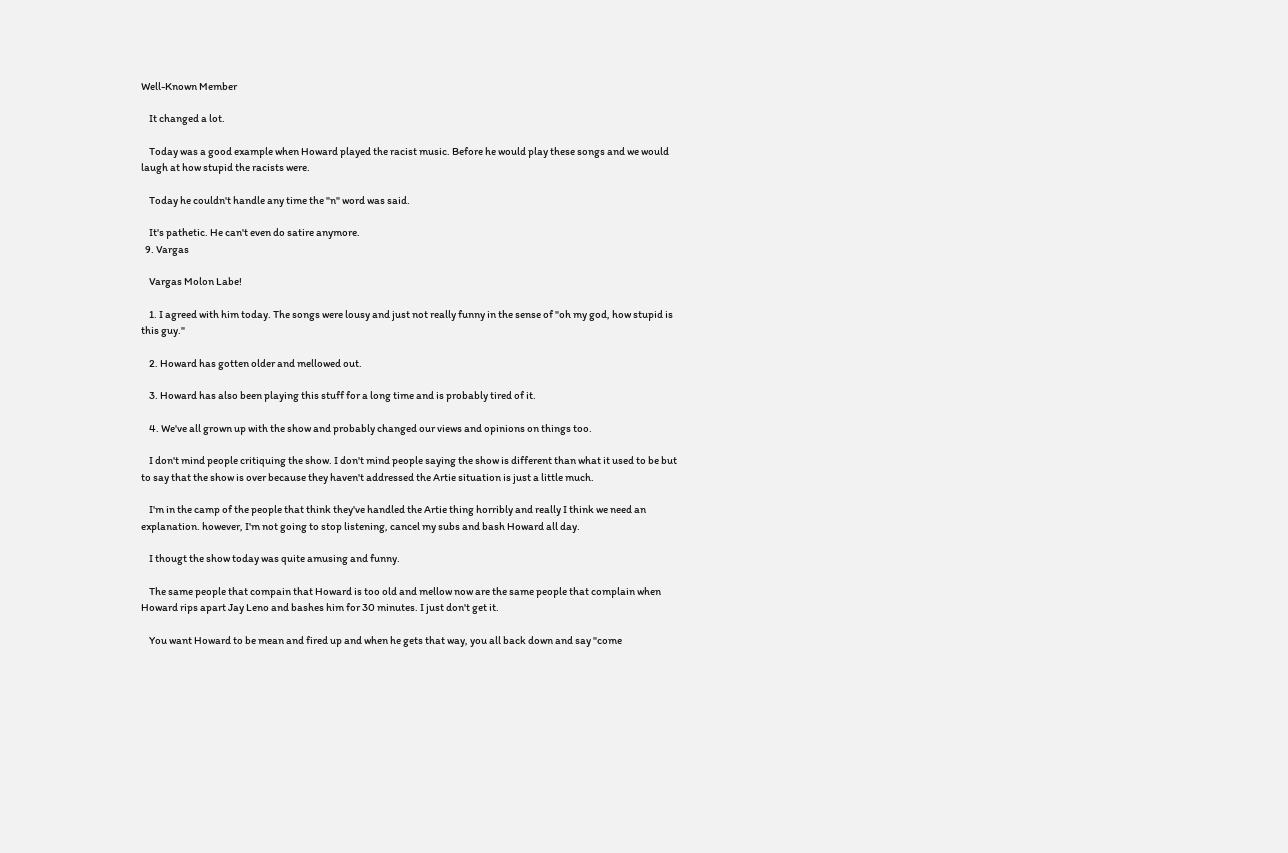Well-Known Member

    It changed a lot.

    Today was a good example when Howard played the racist music. Before he would play these songs and we would laugh at how stupid the racists were.

    Today he couldn't handle any time the "n" word was said.

    It's pathetic. He can't even do satire anymore.
  9. Vargas

    Vargas Molon Labe!

    1. I agreed with him today. The songs were lousy and just not really funny in the sense of "oh my god, how stupid is this guy."

    2. Howard has gotten older and mellowed out.

    3. Howard has also been playing this stuff for a long time and is probably tired of it.

    4. We've all grown up with the show and probably changed our views and opinions on things too.

    I don't mind people critiquing the show. I don't mind people saying the show is different than what it used to be but to say that the show is over because they haven't addressed the Artie situation is just a little much.

    I'm in the camp of the people that think they've handled the Artie thing horribly and really I think we need an explanation. however, I'm not going to stop listening, cancel my subs and bash Howard all day.

    I thougt the show today was quite amusing and funny.

    The same people that compain that Howard is too old and mellow now are the same people that complain when Howard rips apart Jay Leno and bashes him for 30 minutes. I just don't get it.

    You want Howard to be mean and fired up and when he gets that way, you all back down and say "come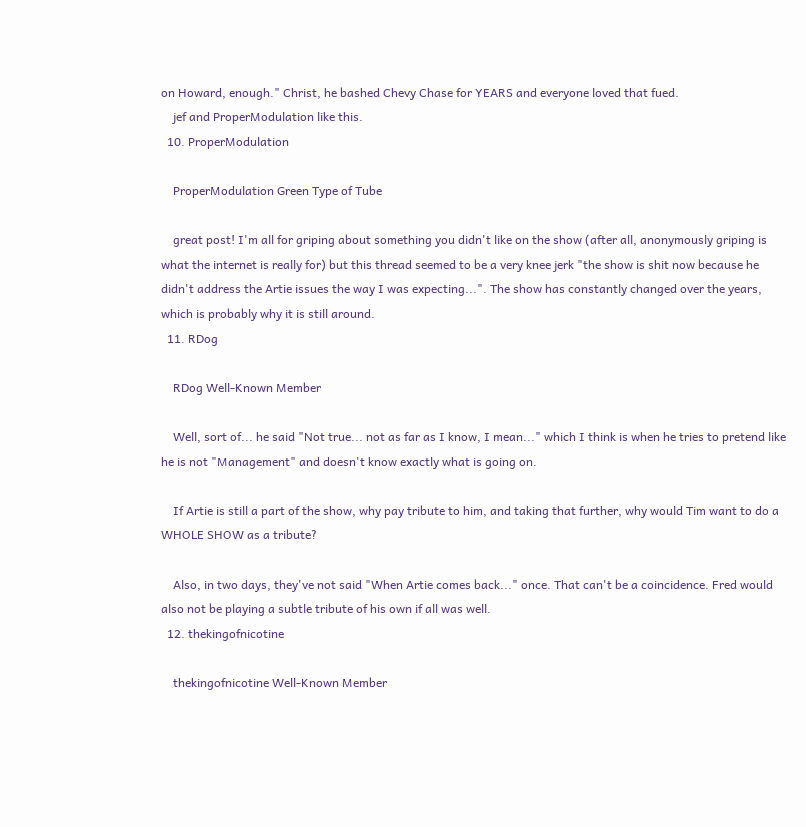on Howard, enough." Christ, he bashed Chevy Chase for YEARS and everyone loved that fued.
    jef and ProperModulation like this.
  10. ProperModulation

    ProperModulation Green Type of Tube

    great post! I'm all for griping about something you didn't like on the show (after all, anonymously griping is what the internet is really for) but this thread seemed to be a very knee jerk "the show is shit now because he didn't address the Artie issues the way I was expecting...". The show has constantly changed over the years, which is probably why it is still around.
  11. RDog

    RDog Well-Known Member

    Well, sort of... he said "Not true... not as far as I know, I mean..." which I think is when he tries to pretend like he is not "Management" and doesn't know exactly what is going on.

    If Artie is still a part of the show, why pay tribute to him, and taking that further, why would Tim want to do a WHOLE SHOW as a tribute?

    Also, in two days, they've not said "When Artie comes back..." once. That can't be a coincidence. Fred would also not be playing a subtle tribute of his own if all was well.
  12. thekingofnicotine

    thekingofnicotine Well-Known Member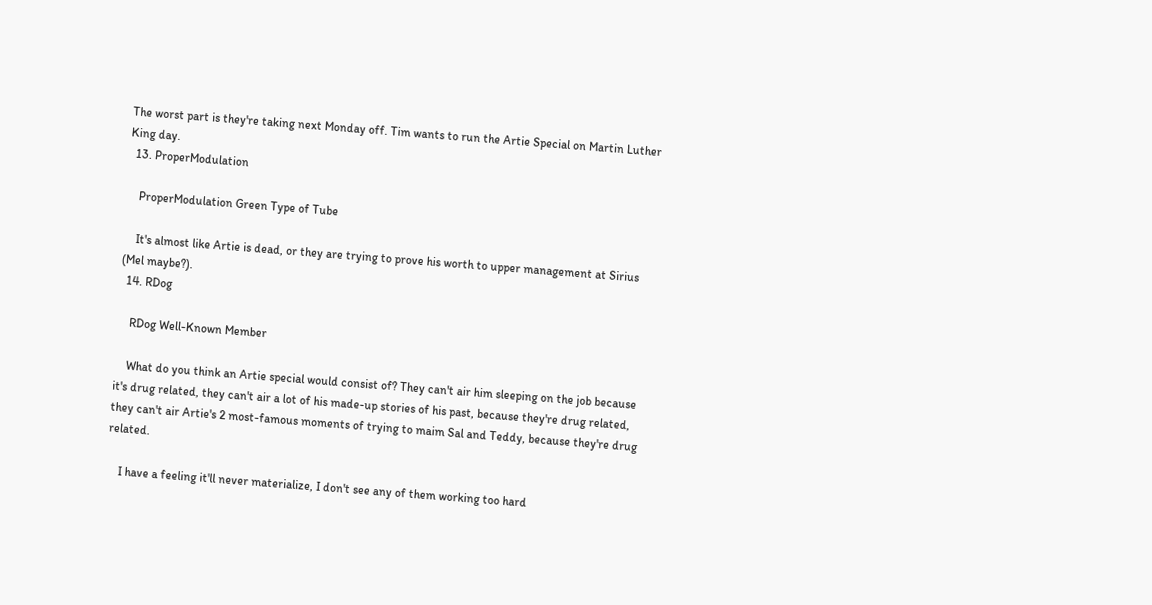The worst part is they're taking next Monday off. Tim wants to run the Artie Special on Martin Luther King day.
  13. ProperModulation

    ProperModulation Green Type of Tube

    It's almost like Artie is dead, or they are trying to prove his worth to upper management at Sirius (Mel maybe?).
  14. RDog

    RDog Well-Known Member

    What do you think an Artie special would consist of? They can't air him sleeping on the job because it's drug related, they can't air a lot of his made-up stories of his past, because they're drug related, they can't air Artie's 2 most-famous moments of trying to maim Sal and Teddy, because they're drug related.

    I have a feeling it'll never materialize, I don't see any of them working too hard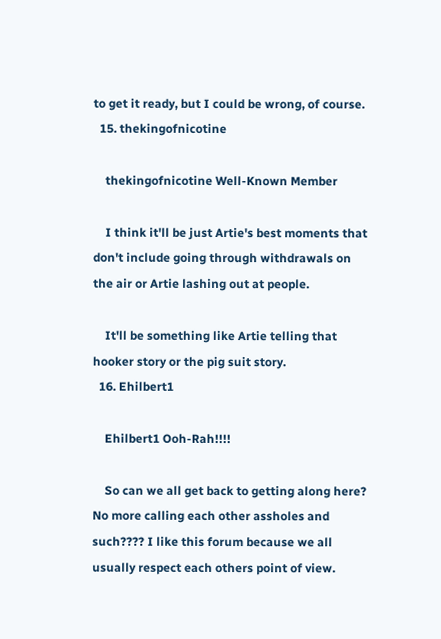to get it ready, but I could be wrong, of course.
  15. thekingofnicotine

    thekingofnicotine Well-Known Member

    I think it'll be just Artie's best moments that don't include going through withdrawals on the air or Artie lashing out at people.

    It'll be something like Artie telling that hooker story or the pig suit story.
  16. Ehilbert1

    Ehilbert1 Ooh-Rah!!!!

    So can we all get back to getting along here? No more calling each other assholes and such???? I like this forum because we all usually respect each others point of view.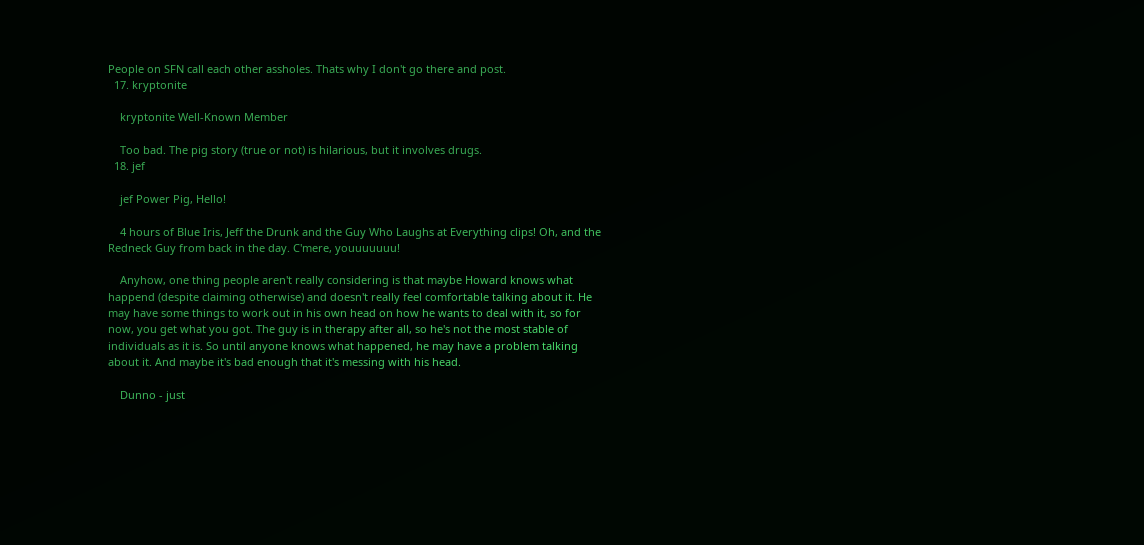People on SFN call each other assholes. Thats why I don't go there and post.
  17. kryptonite

    kryptonite Well-Known Member

    Too bad. The pig story (true or not) is hilarious, but it involves drugs.
  18. jef

    jef Power Pig, Hello!

    4 hours of Blue Iris, Jeff the Drunk and the Guy Who Laughs at Everything clips! Oh, and the Redneck Guy from back in the day. C'mere, youuuuuuu!

    Anyhow, one thing people aren't really considering is that maybe Howard knows what happend (despite claiming otherwise) and doesn't really feel comfortable talking about it. He may have some things to work out in his own head on how he wants to deal with it, so for now, you get what you got. The guy is in therapy after all, so he's not the most stable of individuals as it is. So until anyone knows what happened, he may have a problem talking about it. And maybe it's bad enough that it's messing with his head.

    Dunno - just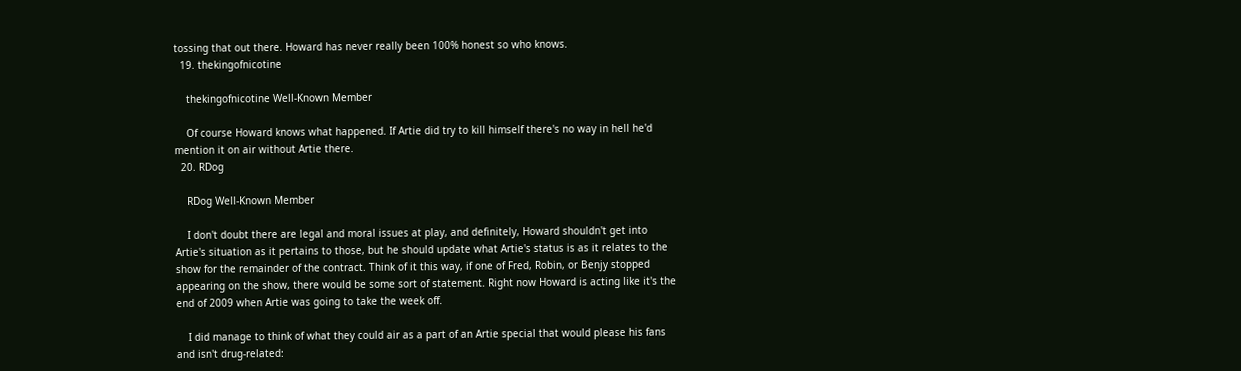tossing that out there. Howard has never really been 100% honest so who knows.
  19. thekingofnicotine

    thekingofnicotine Well-Known Member

    Of course Howard knows what happened. If Artie did try to kill himself there's no way in hell he'd mention it on air without Artie there.
  20. RDog

    RDog Well-Known Member

    I don't doubt there are legal and moral issues at play, and definitely, Howard shouldn't get into Artie's situation as it pertains to those, but he should update what Artie's status is as it relates to the show for the remainder of the contract. Think of it this way, if one of Fred, Robin, or Benjy stopped appearing on the show, there would be some sort of statement. Right now Howard is acting like it's the end of 2009 when Artie was going to take the week off.

    I did manage to think of what they could air as a part of an Artie special that would please his fans and isn't drug-related: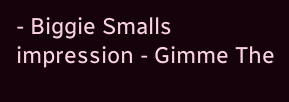- Biggie Smalls impression - Gimme The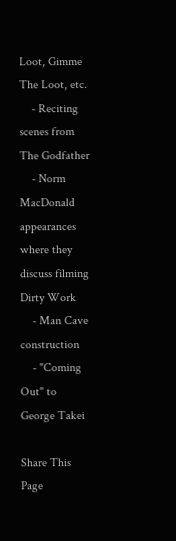Loot, Gimme The Loot, etc.
    - Reciting scenes from The Godfather
    - Norm MacDonald appearances where they discuss filming Dirty Work
    - Man Cave construction
    - "Coming Out" to George Takei

Share This Page